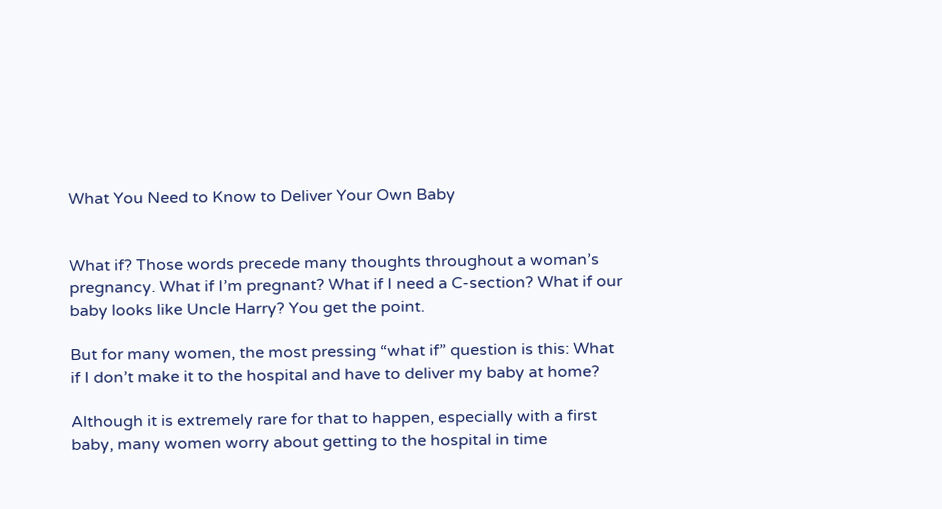What You Need to Know to Deliver Your Own Baby


What if? Those words precede many thoughts throughout a woman’s pregnancy. What if I’m pregnant? What if I need a C-section? What if our baby looks like Uncle Harry? You get the point.

But for many women, the most pressing “what if” question is this: What if I don’t make it to the hospital and have to deliver my baby at home?

Although it is extremely rare for that to happen, especially with a first baby, many women worry about getting to the hospital in time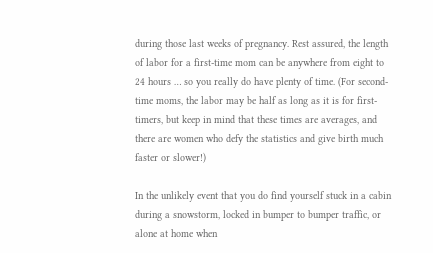during those last weeks of pregnancy. Rest assured, the length of labor for a first-time mom can be anywhere from eight to 24 hours … so you really do have plenty of time. (For second-time moms, the labor may be half as long as it is for first-timers, but keep in mind that these times are averages, and there are women who defy the statistics and give birth much faster or slower!)

In the unlikely event that you do find yourself stuck in a cabin during a snowstorm, locked in bumper to bumper traffic, or alone at home when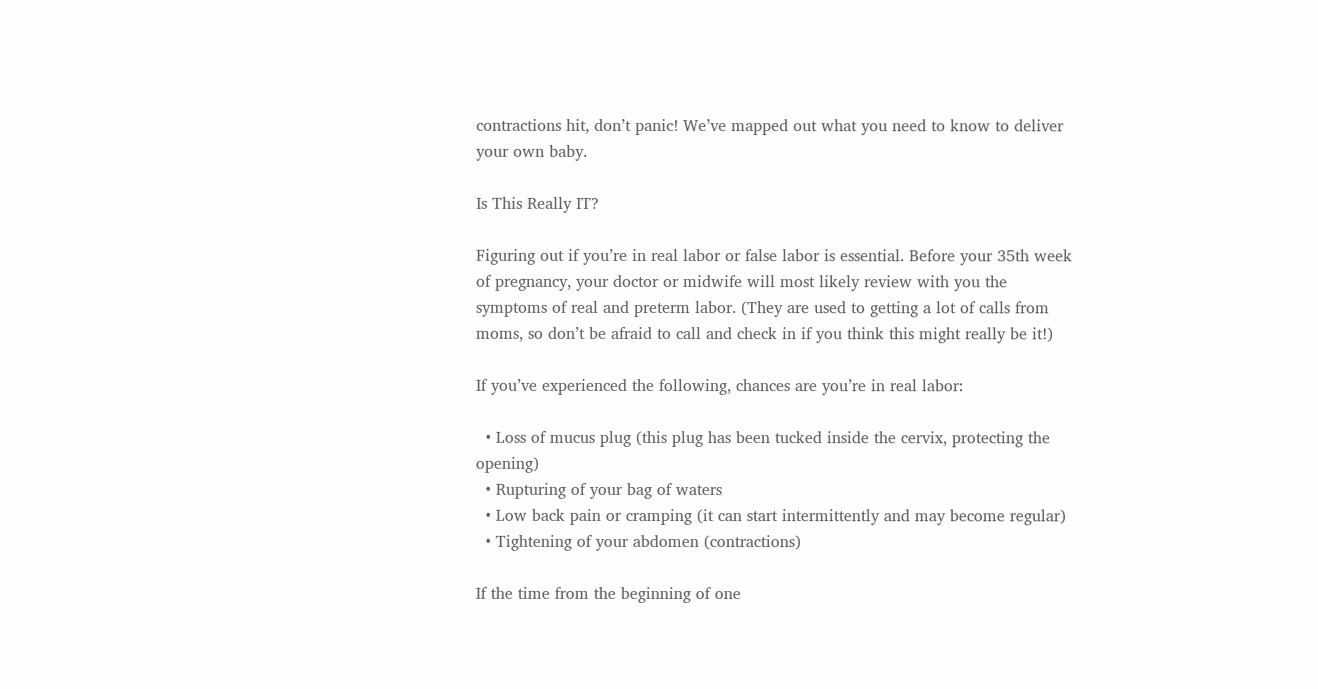contractions hit, don’t panic! We’ve mapped out what you need to know to deliver your own baby.

Is This Really IT?

Figuring out if you’re in real labor or false labor is essential. Before your 35th week of pregnancy, your doctor or midwife will most likely review with you the symptoms of real and preterm labor. (They are used to getting a lot of calls from moms, so don’t be afraid to call and check in if you think this might really be it!)

If you’ve experienced the following, chances are you’re in real labor:

  • Loss of mucus plug (this plug has been tucked inside the cervix, protecting the opening)
  • Rupturing of your bag of waters
  • Low back pain or cramping (it can start intermittently and may become regular)
  • Tightening of your abdomen (contractions)

If the time from the beginning of one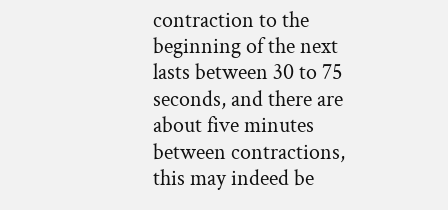contraction to the beginning of the next lasts between 30 to 75 seconds, and there are about five minutes between contractions, this may indeed be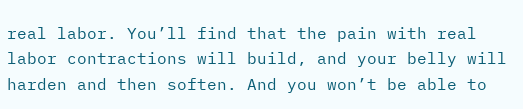real labor. You’ll find that the pain with real labor contractions will build, and your belly will harden and then soften. And you won’t be able to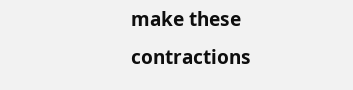make these contractions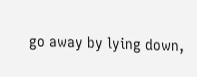go away by lying down,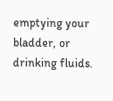emptying your bladder, or drinking fluids.